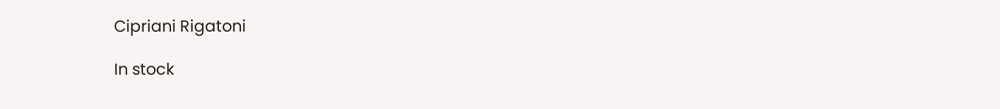Cipriani Rigatoni

In stock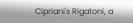Cipriani's Rigatoni, a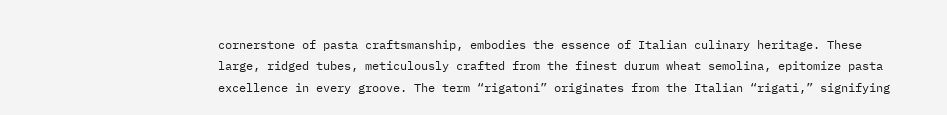cornerstone of pasta craftsmanship, embodies the essence of Italian culinary heritage. These large, ridged tubes, meticulously crafted from the finest durum wheat semolina, epitomize pasta excellence in every groove. The term “rigatoni” originates from the Italian “rigati,” signifying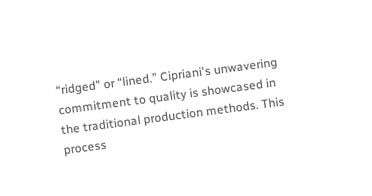“ridged” or “lined.” Cipriani's unwavering commitment to quality is showcased in the traditional production methods. This process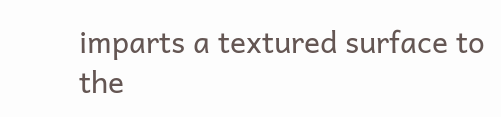imparts a textured surface to the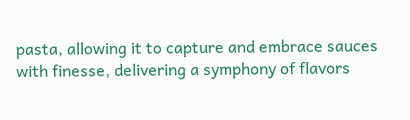pasta, allowing it to capture and embrace sauces with finesse, delivering a symphony of flavors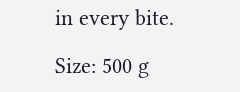in every bite.

Size: 500 g